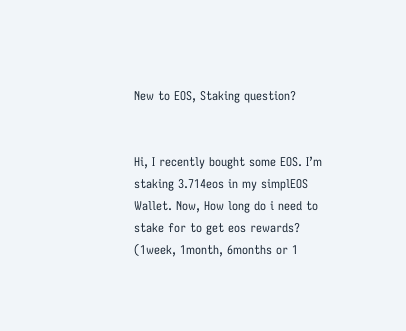New to EOS, Staking question?


Hi, I recently bought some EOS. I’m staking 3.714eos in my simplEOS Wallet. Now, How long do i need to stake for to get eos rewards? (1week, 1month, 6months or 1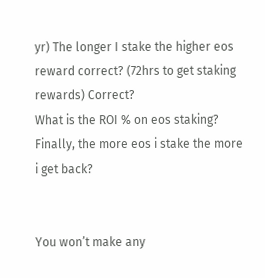yr) The longer I stake the higher eos reward correct? (72hrs to get staking rewards) Correct?
What is the ROI % on eos staking?
Finally, the more eos i stake the more i get back?


You won’t make any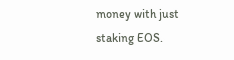money with just staking EOS.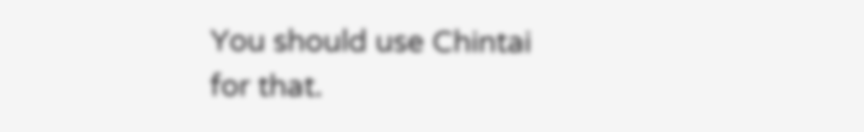You should use Chintai for that.